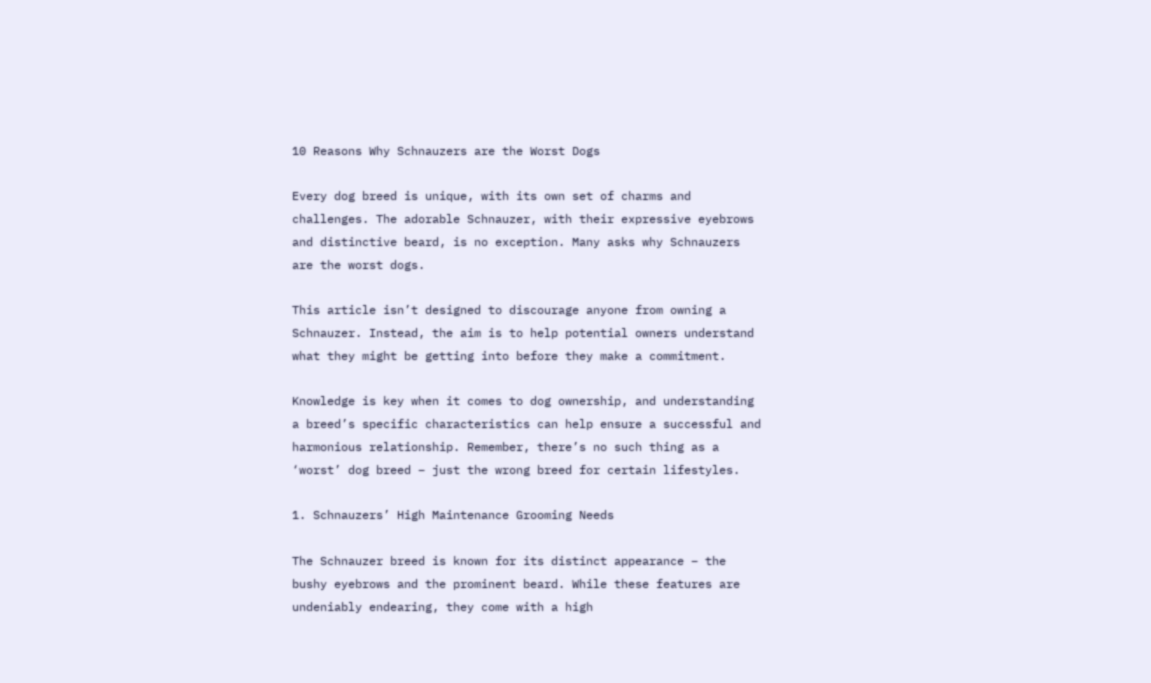10 Reasons Why Schnauzers are the Worst Dogs

Every dog breed is unique, with its own set of charms and challenges. The adorable Schnauzer, with their expressive eyebrows and distinctive beard, is no exception. Many asks why Schnauzers are the worst dogs.

This article isn’t designed to discourage anyone from owning a Schnauzer. Instead, the aim is to help potential owners understand what they might be getting into before they make a commitment.

Knowledge is key when it comes to dog ownership, and understanding a breed’s specific characteristics can help ensure a successful and harmonious relationship. Remember, there’s no such thing as a ‘worst’ dog breed – just the wrong breed for certain lifestyles.

1. Schnauzers’ High Maintenance Grooming Needs

The Schnauzer breed is known for its distinct appearance – the bushy eyebrows and the prominent beard. While these features are undeniably endearing, they come with a high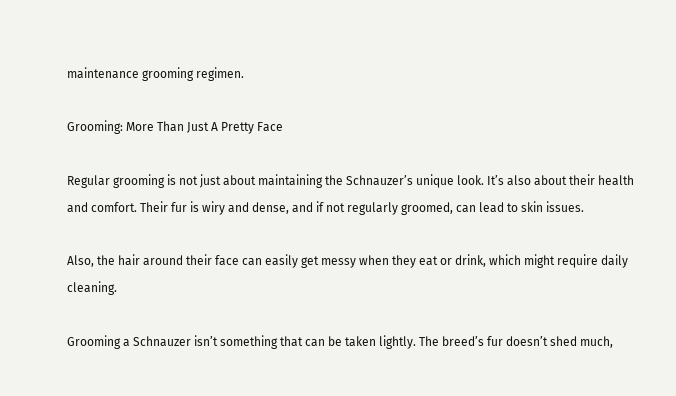maintenance grooming regimen.

Grooming: More Than Just A Pretty Face

Regular grooming is not just about maintaining the Schnauzer’s unique look. It’s also about their health and comfort. Their fur is wiry and dense, and if not regularly groomed, can lead to skin issues.

Also, the hair around their face can easily get messy when they eat or drink, which might require daily cleaning.

Grooming a Schnauzer isn’t something that can be taken lightly. The breed’s fur doesn’t shed much,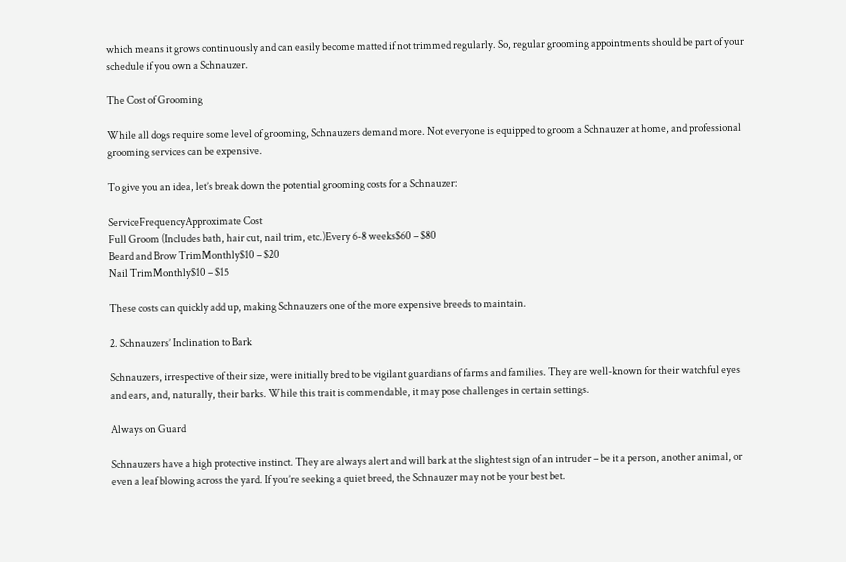which means it grows continuously and can easily become matted if not trimmed regularly. So, regular grooming appointments should be part of your schedule if you own a Schnauzer.

The Cost of Grooming

While all dogs require some level of grooming, Schnauzers demand more. Not everyone is equipped to groom a Schnauzer at home, and professional grooming services can be expensive.

To give you an idea, let’s break down the potential grooming costs for a Schnauzer:

ServiceFrequencyApproximate Cost
Full Groom (Includes bath, hair cut, nail trim, etc.)Every 6-8 weeks$60 – $80
Beard and Brow TrimMonthly$10 – $20
Nail TrimMonthly$10 – $15

These costs can quickly add up, making Schnauzers one of the more expensive breeds to maintain.

2. Schnauzers’ Inclination to Bark

Schnauzers, irrespective of their size, were initially bred to be vigilant guardians of farms and families. They are well-known for their watchful eyes and ears, and, naturally, their barks. While this trait is commendable, it may pose challenges in certain settings.

Always on Guard

Schnauzers have a high protective instinct. They are always alert and will bark at the slightest sign of an intruder – be it a person, another animal, or even a leaf blowing across the yard. If you’re seeking a quiet breed, the Schnauzer may not be your best bet.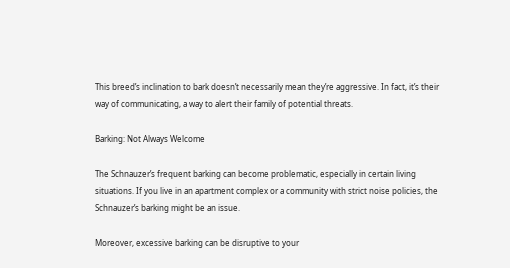This breed’s inclination to bark doesn’t necessarily mean they’re aggressive. In fact, it’s their way of communicating, a way to alert their family of potential threats.

Barking: Not Always Welcome

The Schnauzer’s frequent barking can become problematic, especially in certain living situations. If you live in an apartment complex or a community with strict noise policies, the Schnauzer’s barking might be an issue.

Moreover, excessive barking can be disruptive to your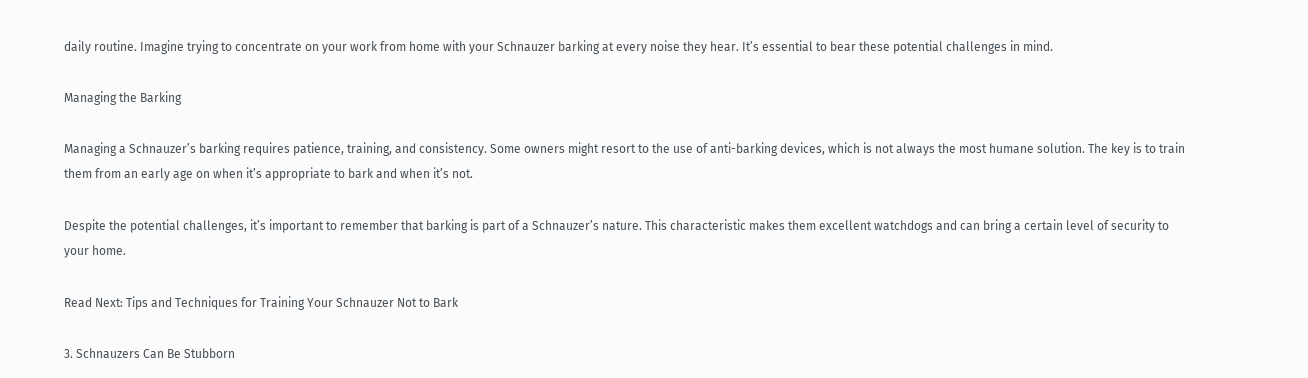daily routine. Imagine trying to concentrate on your work from home with your Schnauzer barking at every noise they hear. It’s essential to bear these potential challenges in mind.

Managing the Barking

Managing a Schnauzer’s barking requires patience, training, and consistency. Some owners might resort to the use of anti-barking devices, which is not always the most humane solution. The key is to train them from an early age on when it’s appropriate to bark and when it’s not.

Despite the potential challenges, it’s important to remember that barking is part of a Schnauzer’s nature. This characteristic makes them excellent watchdogs and can bring a certain level of security to your home.

Read Next: Tips and Techniques for Training Your Schnauzer Not to Bark

3. Schnauzers Can Be Stubborn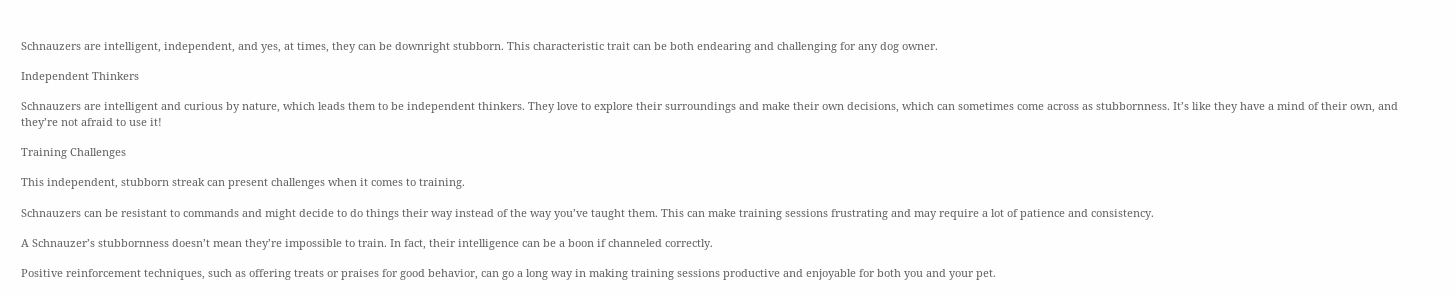Schnauzers are intelligent, independent, and yes, at times, they can be downright stubborn. This characteristic trait can be both endearing and challenging for any dog owner.

Independent Thinkers

Schnauzers are intelligent and curious by nature, which leads them to be independent thinkers. They love to explore their surroundings and make their own decisions, which can sometimes come across as stubbornness. It’s like they have a mind of their own, and they’re not afraid to use it!

Training Challenges

This independent, stubborn streak can present challenges when it comes to training.

Schnauzers can be resistant to commands and might decide to do things their way instead of the way you’ve taught them. This can make training sessions frustrating and may require a lot of patience and consistency.

A Schnauzer’s stubbornness doesn’t mean they’re impossible to train. In fact, their intelligence can be a boon if channeled correctly.

Positive reinforcement techniques, such as offering treats or praises for good behavior, can go a long way in making training sessions productive and enjoyable for both you and your pet.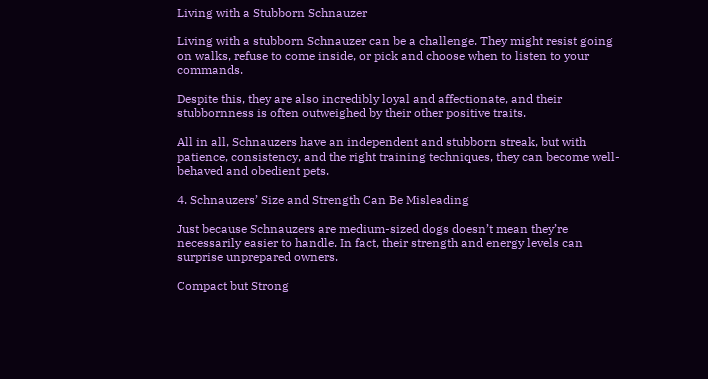Living with a Stubborn Schnauzer

Living with a stubborn Schnauzer can be a challenge. They might resist going on walks, refuse to come inside, or pick and choose when to listen to your commands.

Despite this, they are also incredibly loyal and affectionate, and their stubbornness is often outweighed by their other positive traits.

All in all, Schnauzers have an independent and stubborn streak, but with patience, consistency, and the right training techniques, they can become well-behaved and obedient pets.

4. Schnauzers’ Size and Strength Can Be Misleading

Just because Schnauzers are medium-sized dogs doesn’t mean they’re necessarily easier to handle. In fact, their strength and energy levels can surprise unprepared owners.

Compact but Strong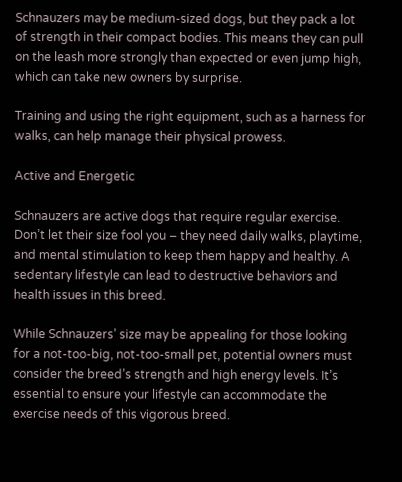Schnauzers may be medium-sized dogs, but they pack a lot of strength in their compact bodies. This means they can pull on the leash more strongly than expected or even jump high, which can take new owners by surprise.

Training and using the right equipment, such as a harness for walks, can help manage their physical prowess.

Active and Energetic

Schnauzers are active dogs that require regular exercise. Don’t let their size fool you – they need daily walks, playtime, and mental stimulation to keep them happy and healthy. A sedentary lifestyle can lead to destructive behaviors and health issues in this breed.

While Schnauzers’ size may be appealing for those looking for a not-too-big, not-too-small pet, potential owners must consider the breed’s strength and high energy levels. It’s essential to ensure your lifestyle can accommodate the exercise needs of this vigorous breed.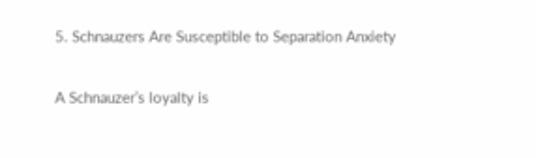5. Schnauzers Are Susceptible to Separation Anxiety

A Schnauzer’s loyalty is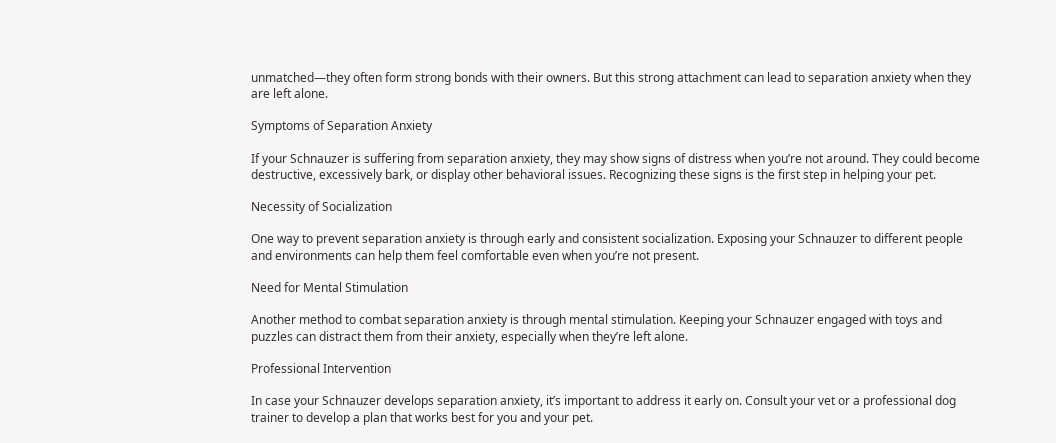unmatched—they often form strong bonds with their owners. But this strong attachment can lead to separation anxiety when they are left alone.

Symptoms of Separation Anxiety

If your Schnauzer is suffering from separation anxiety, they may show signs of distress when you’re not around. They could become destructive, excessively bark, or display other behavioral issues. Recognizing these signs is the first step in helping your pet.

Necessity of Socialization

One way to prevent separation anxiety is through early and consistent socialization. Exposing your Schnauzer to different people and environments can help them feel comfortable even when you’re not present.

Need for Mental Stimulation

Another method to combat separation anxiety is through mental stimulation. Keeping your Schnauzer engaged with toys and puzzles can distract them from their anxiety, especially when they’re left alone.

Professional Intervention

In case your Schnauzer develops separation anxiety, it’s important to address it early on. Consult your vet or a professional dog trainer to develop a plan that works best for you and your pet.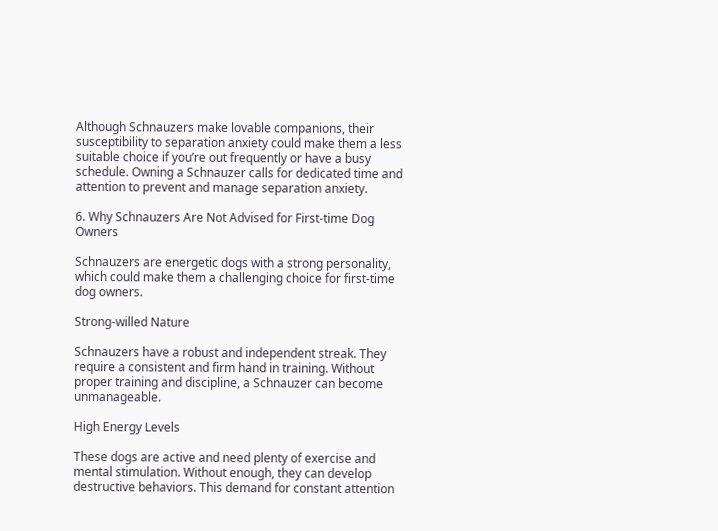Although Schnauzers make lovable companions, their susceptibility to separation anxiety could make them a less suitable choice if you’re out frequently or have a busy schedule. Owning a Schnauzer calls for dedicated time and attention to prevent and manage separation anxiety.

6. Why Schnauzers Are Not Advised for First-time Dog Owners

Schnauzers are energetic dogs with a strong personality, which could make them a challenging choice for first-time dog owners.

Strong-willed Nature

Schnauzers have a robust and independent streak. They require a consistent and firm hand in training. Without proper training and discipline, a Schnauzer can become unmanageable.

High Energy Levels

These dogs are active and need plenty of exercise and mental stimulation. Without enough, they can develop destructive behaviors. This demand for constant attention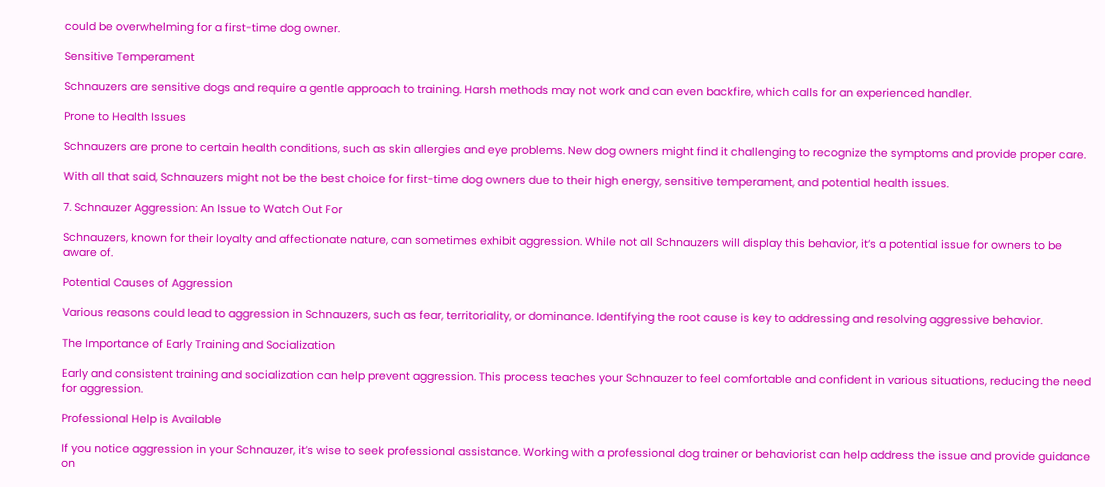could be overwhelming for a first-time dog owner.

Sensitive Temperament

Schnauzers are sensitive dogs and require a gentle approach to training. Harsh methods may not work and can even backfire, which calls for an experienced handler.

Prone to Health Issues

Schnauzers are prone to certain health conditions, such as skin allergies and eye problems. New dog owners might find it challenging to recognize the symptoms and provide proper care.

With all that said, Schnauzers might not be the best choice for first-time dog owners due to their high energy, sensitive temperament, and potential health issues.

7. Schnauzer Aggression: An Issue to Watch Out For

Schnauzers, known for their loyalty and affectionate nature, can sometimes exhibit aggression. While not all Schnauzers will display this behavior, it’s a potential issue for owners to be aware of.

Potential Causes of Aggression

Various reasons could lead to aggression in Schnauzers, such as fear, territoriality, or dominance. Identifying the root cause is key to addressing and resolving aggressive behavior.

The Importance of Early Training and Socialization

Early and consistent training and socialization can help prevent aggression. This process teaches your Schnauzer to feel comfortable and confident in various situations, reducing the need for aggression.

Professional Help is Available

If you notice aggression in your Schnauzer, it’s wise to seek professional assistance. Working with a professional dog trainer or behaviorist can help address the issue and provide guidance on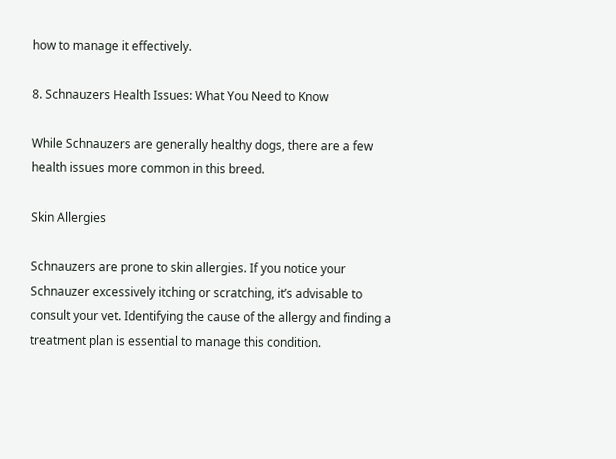how to manage it effectively.

8. Schnauzers Health Issues: What You Need to Know

While Schnauzers are generally healthy dogs, there are a few health issues more common in this breed.

Skin Allergies

Schnauzers are prone to skin allergies. If you notice your Schnauzer excessively itching or scratching, it’s advisable to consult your vet. Identifying the cause of the allergy and finding a treatment plan is essential to manage this condition.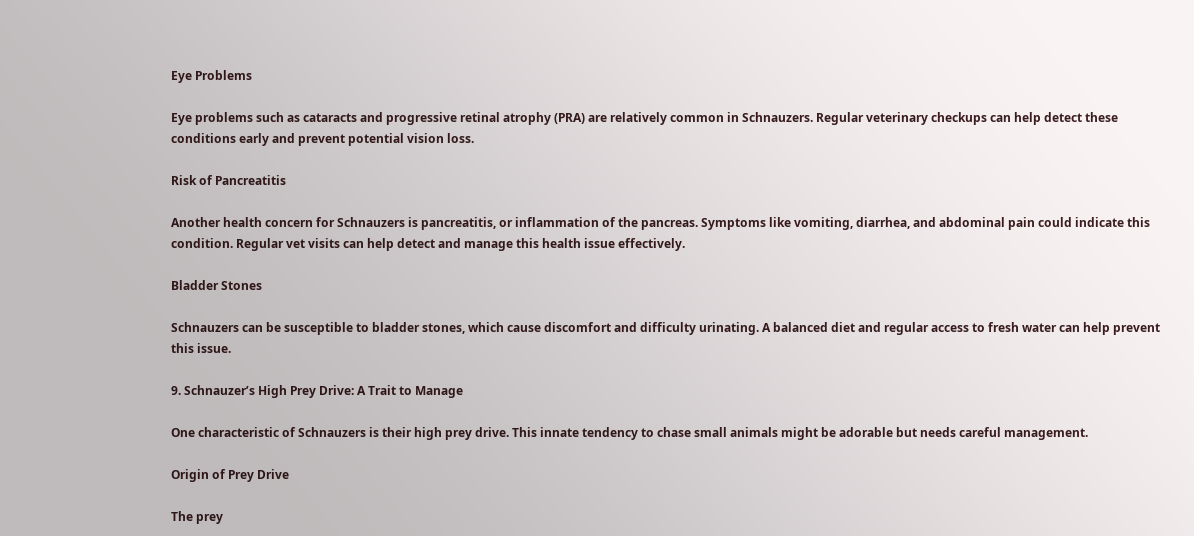Eye Problems

Eye problems such as cataracts and progressive retinal atrophy (PRA) are relatively common in Schnauzers. Regular veterinary checkups can help detect these conditions early and prevent potential vision loss.

Risk of Pancreatitis

Another health concern for Schnauzers is pancreatitis, or inflammation of the pancreas. Symptoms like vomiting, diarrhea, and abdominal pain could indicate this condition. Regular vet visits can help detect and manage this health issue effectively.

Bladder Stones

Schnauzers can be susceptible to bladder stones, which cause discomfort and difficulty urinating. A balanced diet and regular access to fresh water can help prevent this issue.

9. Schnauzer’s High Prey Drive: A Trait to Manage

One characteristic of Schnauzers is their high prey drive. This innate tendency to chase small animals might be adorable but needs careful management.

Origin of Prey Drive

The prey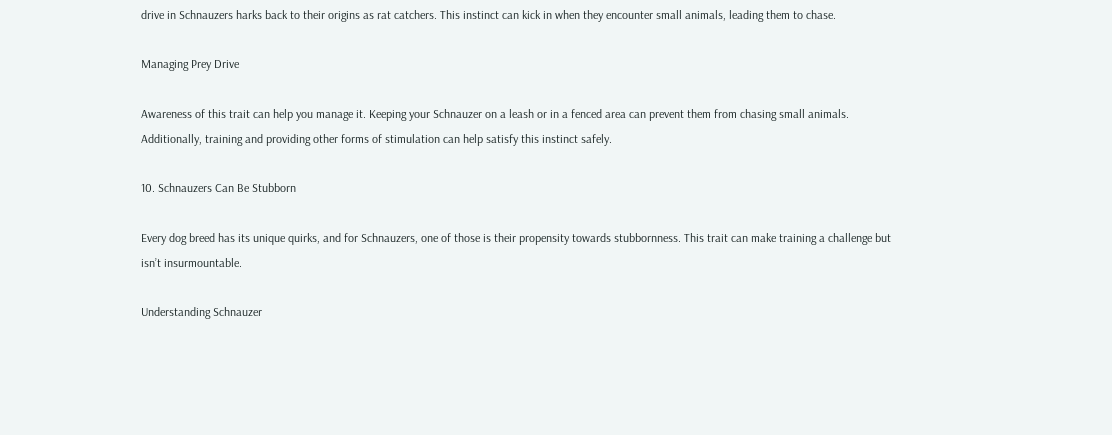drive in Schnauzers harks back to their origins as rat catchers. This instinct can kick in when they encounter small animals, leading them to chase.

Managing Prey Drive

Awareness of this trait can help you manage it. Keeping your Schnauzer on a leash or in a fenced area can prevent them from chasing small animals. Additionally, training and providing other forms of stimulation can help satisfy this instinct safely.

10. Schnauzers Can Be Stubborn

Every dog breed has its unique quirks, and for Schnauzers, one of those is their propensity towards stubbornness. This trait can make training a challenge but isn’t insurmountable.

Understanding Schnauzer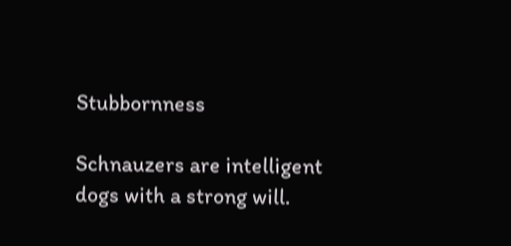Stubbornness

Schnauzers are intelligent dogs with a strong will.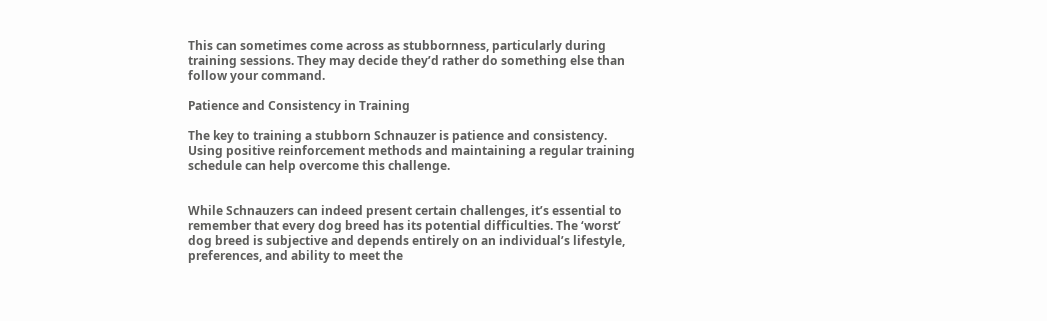This can sometimes come across as stubbornness, particularly during training sessions. They may decide they’d rather do something else than follow your command.

Patience and Consistency in Training

The key to training a stubborn Schnauzer is patience and consistency. Using positive reinforcement methods and maintaining a regular training schedule can help overcome this challenge.


While Schnauzers can indeed present certain challenges, it’s essential to remember that every dog breed has its potential difficulties. The ‘worst’ dog breed is subjective and depends entirely on an individual’s lifestyle, preferences, and ability to meet the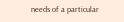needs of a particular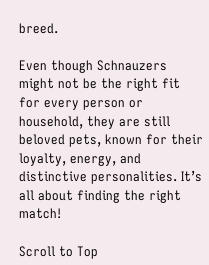breed.

Even though Schnauzers might not be the right fit for every person or household, they are still beloved pets, known for their loyalty, energy, and distinctive personalities. It’s all about finding the right match!

Scroll to Top